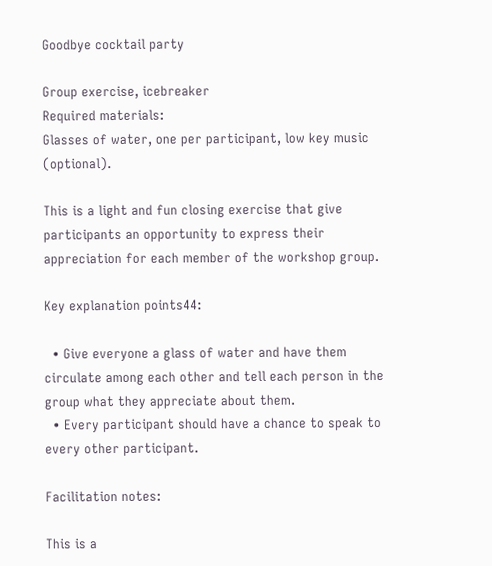Goodbye cocktail party

Group exercise, icebreaker
Required materials:
Glasses of water, one per participant, low key music (optional).

This is a light and fun closing exercise that give participants an opportunity to express their appreciation for each member of the workshop group.

Key explanation points44:

  • Give everyone a glass of water and have them circulate among each other and tell each person in the group what they appreciate about them.
  • Every participant should have a chance to speak to every other participant.

Facilitation notes:

This is a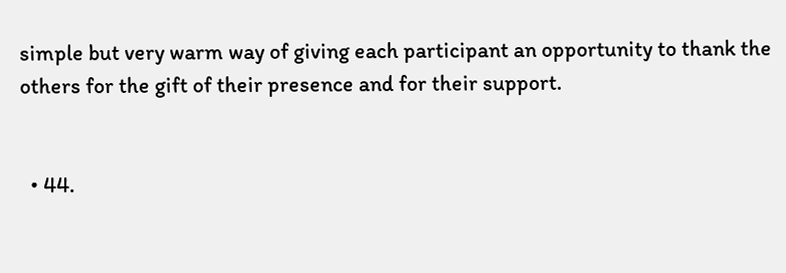simple but very warm way of giving each participant an opportunity to thank the others for the gift of their presence and for their support.


  • 44.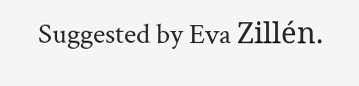Suggested by Eva Zillén.